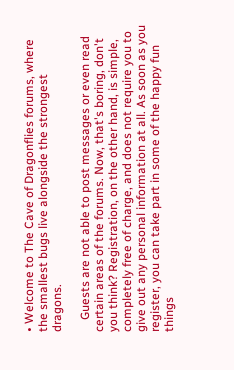• Welcome to The Cave of Dragonflies forums, where the smallest bugs live alongside the strongest dragons.

    Guests are not able to post messages or even read certain areas of the forums. Now, that's boring, don't you think? Registration, on the other hand, is simple, completely free of charge, and does not require you to give out any personal information at all. As soon as you register, you can take part in some of the happy fun things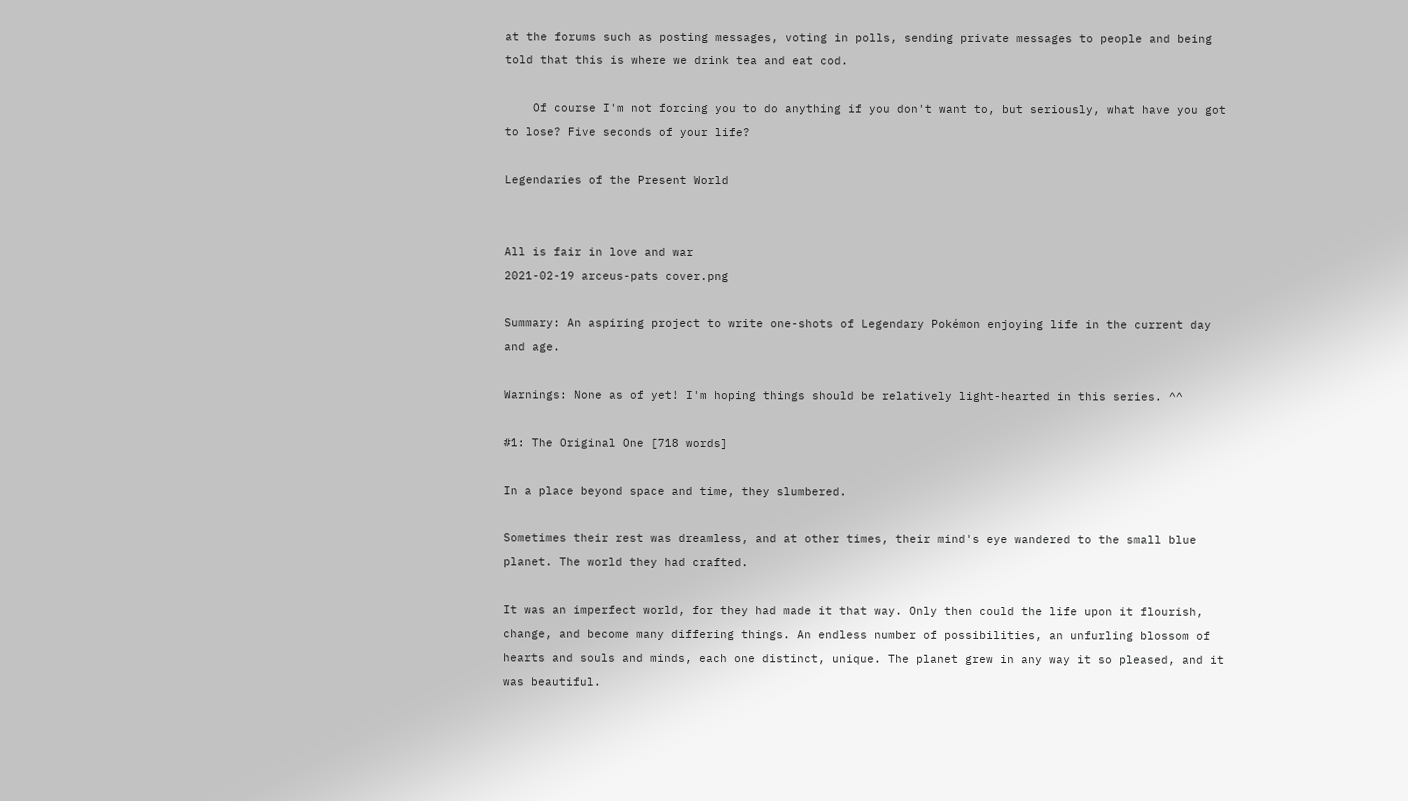at the forums such as posting messages, voting in polls, sending private messages to people and being told that this is where we drink tea and eat cod.

    Of course I'm not forcing you to do anything if you don't want to, but seriously, what have you got to lose? Five seconds of your life?

Legendaries of the Present World


All is fair in love and war
2021-02-19 arceus-pats cover.png

Summary: An aspiring project to write one-shots of Legendary Pokémon enjoying life in the current day and age.

Warnings: None as of yet! I'm hoping things should be relatively light-hearted in this series. ^^

#1: The Original One [718 words]

In a place beyond space and time, they slumbered.

Sometimes their rest was dreamless, and at other times, their mind's eye wandered to the small blue planet. The world they had crafted.

It was an imperfect world, for they had made it that way. Only then could the life upon it flourish, change, and become many differing things. An endless number of possibilities, an unfurling blossom of hearts and souls and minds, each one distinct, unique. The planet grew in any way it so pleased, and it was beautiful.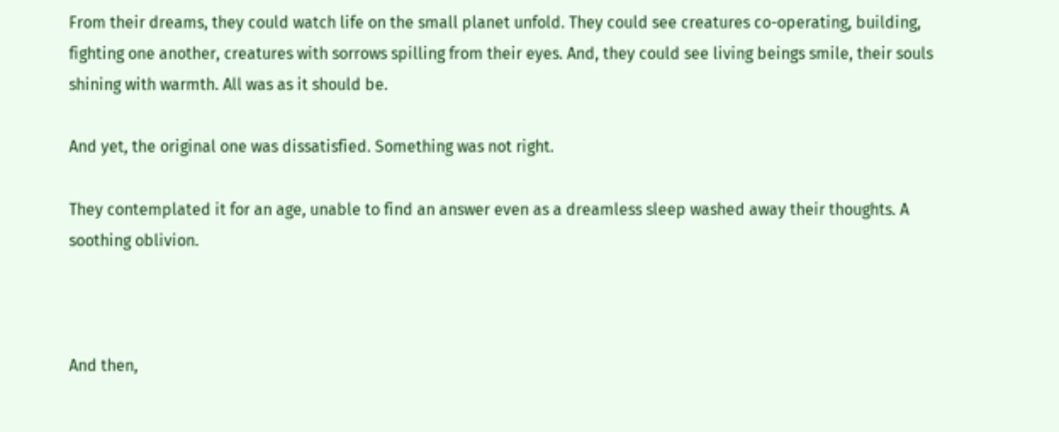From their dreams, they could watch life on the small planet unfold. They could see creatures co-operating, building, fighting one another, creatures with sorrows spilling from their eyes. And, they could see living beings smile, their souls shining with warmth. All was as it should be.

And yet, the original one was dissatisfied. Something was not right.

They contemplated it for an age, unable to find an answer even as a dreamless sleep washed away their thoughts. A soothing oblivion.



And then,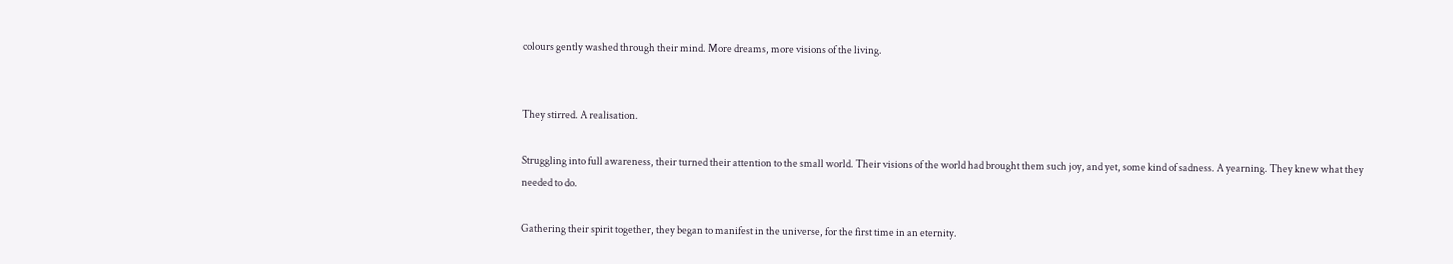colours gently washed through their mind. More dreams, more visions of the living.


They stirred. A realisation.

Struggling into full awareness, their turned their attention to the small world. Their visions of the world had brought them such joy, and yet, some kind of sadness. A yearning. They knew what they needed to do.

Gathering their spirit together, they began to manifest in the universe, for the first time in an eternity.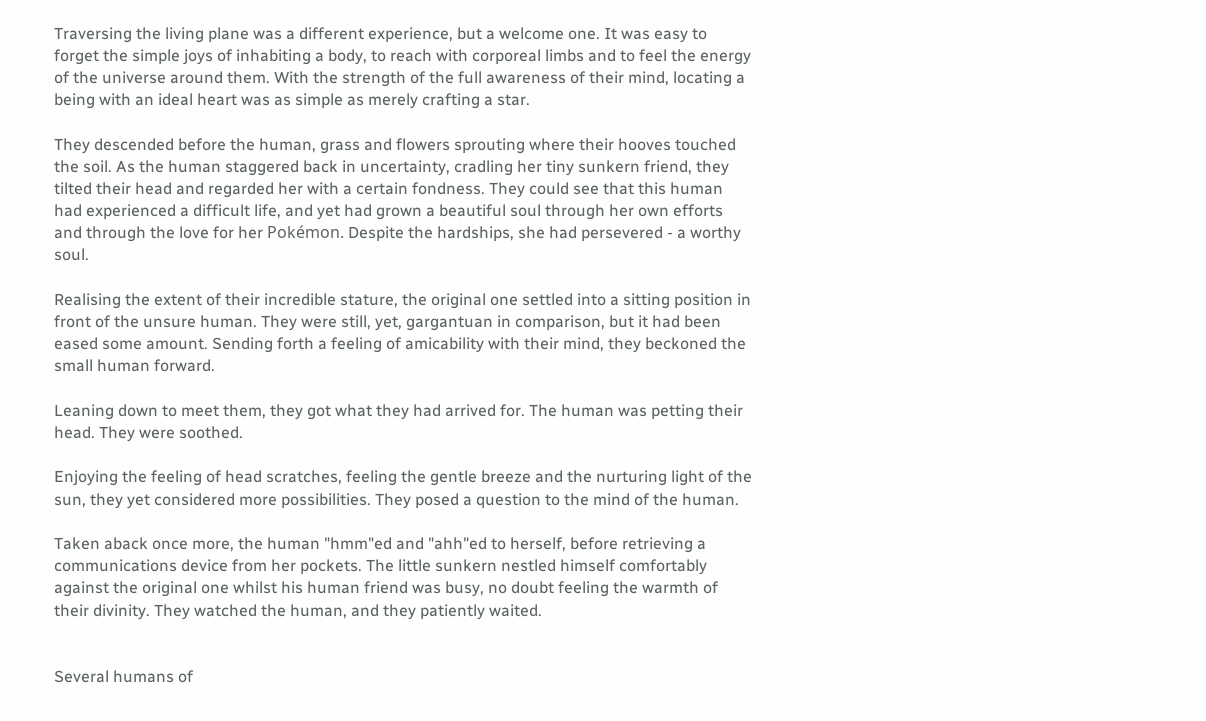Traversing the living plane was a different experience, but a welcome one. It was easy to forget the simple joys of inhabiting a body, to reach with corporeal limbs and to feel the energy of the universe around them. With the strength of the full awareness of their mind, locating a being with an ideal heart was as simple as merely crafting a star.

They descended before the human, grass and flowers sprouting where their hooves touched the soil. As the human staggered back in uncertainty, cradling her tiny sunkern friend, they tilted their head and regarded her with a certain fondness. They could see that this human had experienced a difficult life, and yet had grown a beautiful soul through her own efforts and through the love for her Pokémon. Despite the hardships, she had persevered - a worthy soul.

Realising the extent of their incredible stature, the original one settled into a sitting position in front of the unsure human. They were still, yet, gargantuan in comparison, but it had been eased some amount. Sending forth a feeling of amicability with their mind, they beckoned the small human forward.

Leaning down to meet them, they got what they had arrived for. The human was petting their head. They were soothed.

Enjoying the feeling of head scratches, feeling the gentle breeze and the nurturing light of the sun, they yet considered more possibilities. They posed a question to the mind of the human.

Taken aback once more, the human "hmm"ed and "ahh"ed to herself, before retrieving a communications device from her pockets. The little sunkern nestled himself comfortably against the original one whilst his human friend was busy, no doubt feeling the warmth of their divinity. They watched the human, and they patiently waited.


Several humans of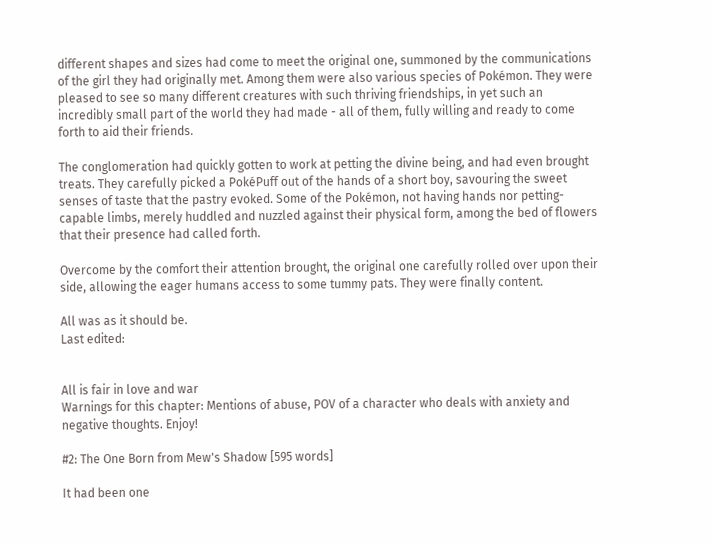different shapes and sizes had come to meet the original one, summoned by the communications of the girl they had originally met. Among them were also various species of Pokémon. They were pleased to see so many different creatures with such thriving friendships, in yet such an incredibly small part of the world they had made - all of them, fully willing and ready to come forth to aid their friends.

The conglomeration had quickly gotten to work at petting the divine being, and had even brought treats. They carefully picked a PokéPuff out of the hands of a short boy, savouring the sweet senses of taste that the pastry evoked. Some of the Pokémon, not having hands nor petting-capable limbs, merely huddled and nuzzled against their physical form, among the bed of flowers that their presence had called forth.

Overcome by the comfort their attention brought, the original one carefully rolled over upon their side, allowing the eager humans access to some tummy pats. They were finally content.

All was as it should be.
Last edited:


All is fair in love and war
Warnings for this chapter: Mentions of abuse, POV of a character who deals with anxiety and negative thoughts. Enjoy!

#2: The One Born from Mew's Shadow [595 words]

It had been one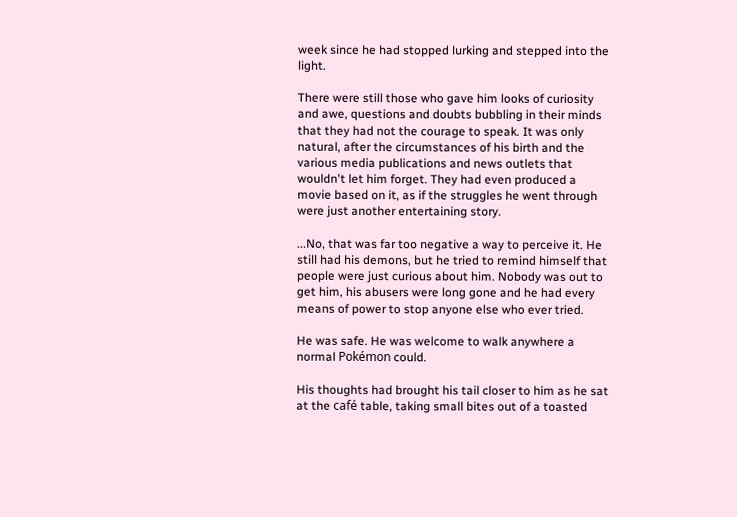week since he had stopped lurking and stepped into the light.

There were still those who gave him looks of curiosity and awe, questions and doubts bubbling in their minds that they had not the courage to speak. It was only natural, after the circumstances of his birth and the various media publications and news outlets that wouldn't let him forget. They had even produced a movie based on it, as if the struggles he went through were just another entertaining story.

...No, that was far too negative a way to perceive it. He still had his demons, but he tried to remind himself that people were just curious about him. Nobody was out to get him, his abusers were long gone and he had every means of power to stop anyone else who ever tried.

He was safe. He was welcome to walk anywhere a normal Pokémon could.

His thoughts had brought his tail closer to him as he sat at the café table, taking small bites out of a toasted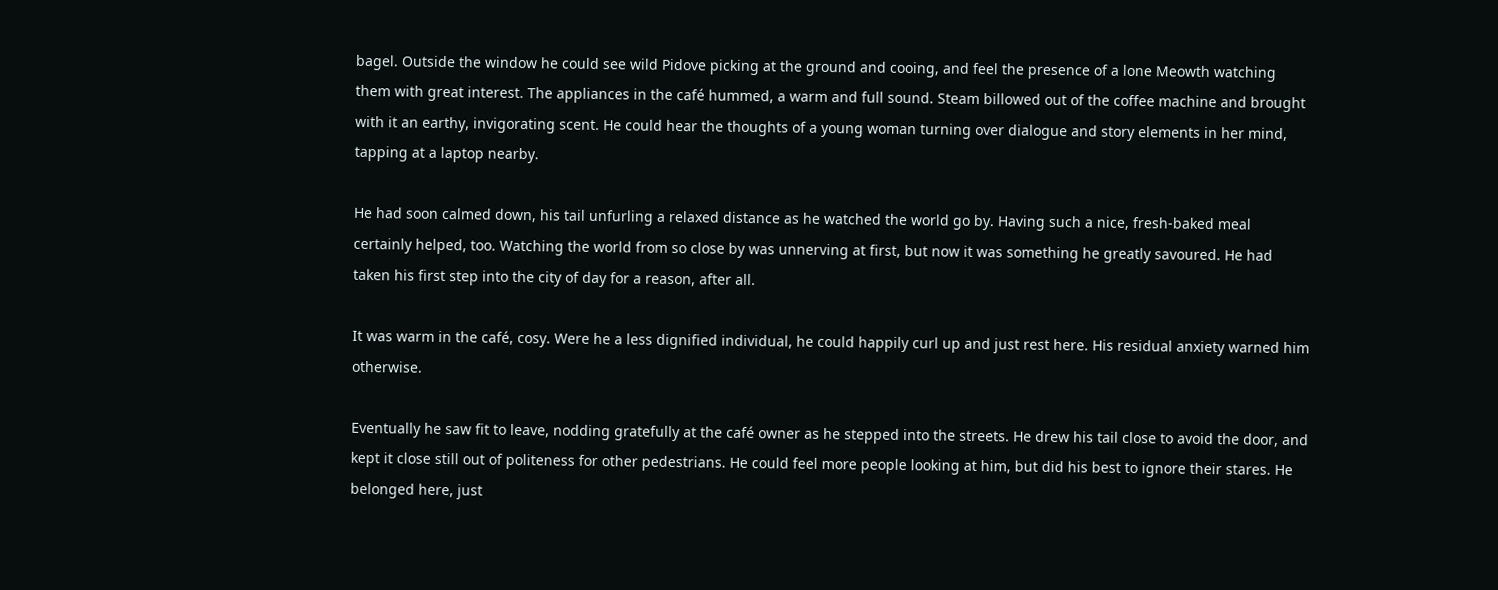bagel. Outside the window he could see wild Pidove picking at the ground and cooing, and feel the presence of a lone Meowth watching them with great interest. The appliances in the café hummed, a warm and full sound. Steam billowed out of the coffee machine and brought with it an earthy, invigorating scent. He could hear the thoughts of a young woman turning over dialogue and story elements in her mind, tapping at a laptop nearby.

He had soon calmed down, his tail unfurling a relaxed distance as he watched the world go by. Having such a nice, fresh-baked meal certainly helped, too. Watching the world from so close by was unnerving at first, but now it was something he greatly savoured. He had taken his first step into the city of day for a reason, after all.

It was warm in the café, cosy. Were he a less dignified individual, he could happily curl up and just rest here. His residual anxiety warned him otherwise.

Eventually he saw fit to leave, nodding gratefully at the café owner as he stepped into the streets. He drew his tail close to avoid the door, and kept it close still out of politeness for other pedestrians. He could feel more people looking at him, but did his best to ignore their stares. He belonged here, just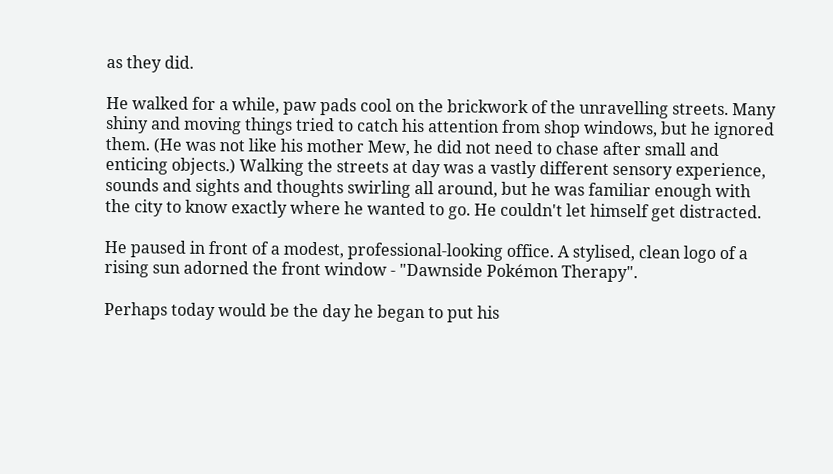as they did.

He walked for a while, paw pads cool on the brickwork of the unravelling streets. Many shiny and moving things tried to catch his attention from shop windows, but he ignored them. (He was not like his mother Mew, he did not need to chase after small and enticing objects.) Walking the streets at day was a vastly different sensory experience, sounds and sights and thoughts swirling all around, but he was familiar enough with the city to know exactly where he wanted to go. He couldn't let himself get distracted.

He paused in front of a modest, professional-looking office. A stylised, clean logo of a rising sun adorned the front window - "Dawnside Pokémon Therapy".

Perhaps today would be the day he began to put his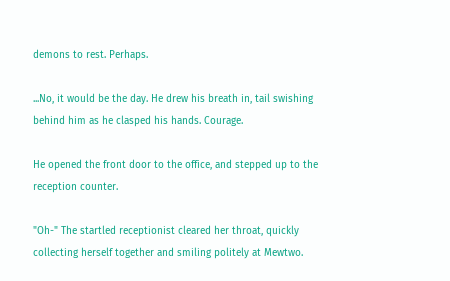demons to rest. Perhaps.

...No, it would be the day. He drew his breath in, tail swishing behind him as he clasped his hands. Courage.

He opened the front door to the office, and stepped up to the reception counter.

"Oh-" The startled receptionist cleared her throat, quickly collecting herself together and smiling politely at Mewtwo.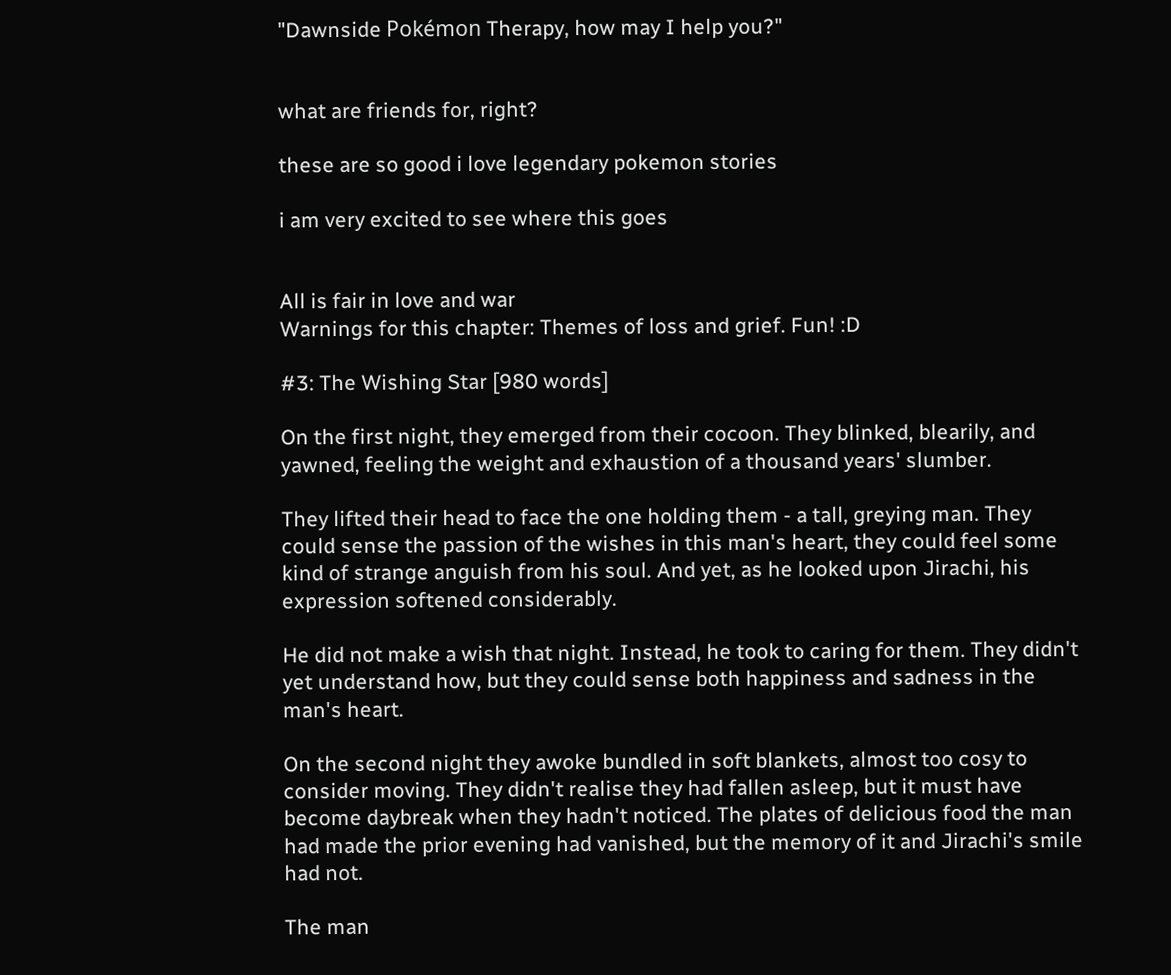"Dawnside Pokémon Therapy, how may I help you?"


what are friends for, right?

these are so good i love legendary pokemon stories

i am very excited to see where this goes


All is fair in love and war
Warnings for this chapter: Themes of loss and grief. Fun! :D

#3: The Wishing Star [980 words]

On the first night, they emerged from their cocoon. They blinked, blearily, and yawned, feeling the weight and exhaustion of a thousand years' slumber.

They lifted their head to face the one holding them - a tall, greying man. They could sense the passion of the wishes in this man's heart, they could feel some kind of strange anguish from his soul. And yet, as he looked upon Jirachi, his expression softened considerably.

He did not make a wish that night. Instead, he took to caring for them. They didn't yet understand how, but they could sense both happiness and sadness in the man's heart.

On the second night they awoke bundled in soft blankets, almost too cosy to consider moving. They didn't realise they had fallen asleep, but it must have become daybreak when they hadn't noticed. The plates of delicious food the man had made the prior evening had vanished, but the memory of it and Jirachi's smile had not.

The man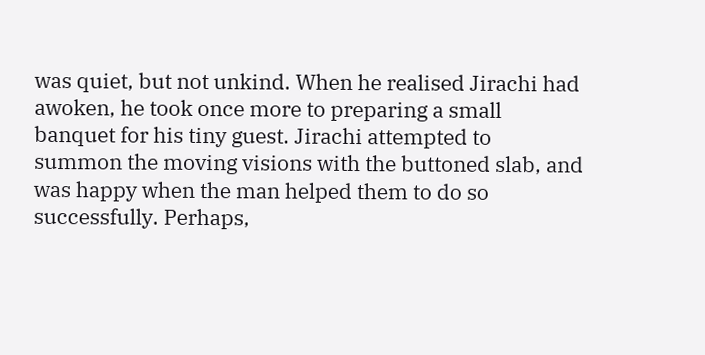was quiet, but not unkind. When he realised Jirachi had awoken, he took once more to preparing a small banquet for his tiny guest. Jirachi attempted to summon the moving visions with the buttoned slab, and was happy when the man helped them to do so successfully. Perhaps,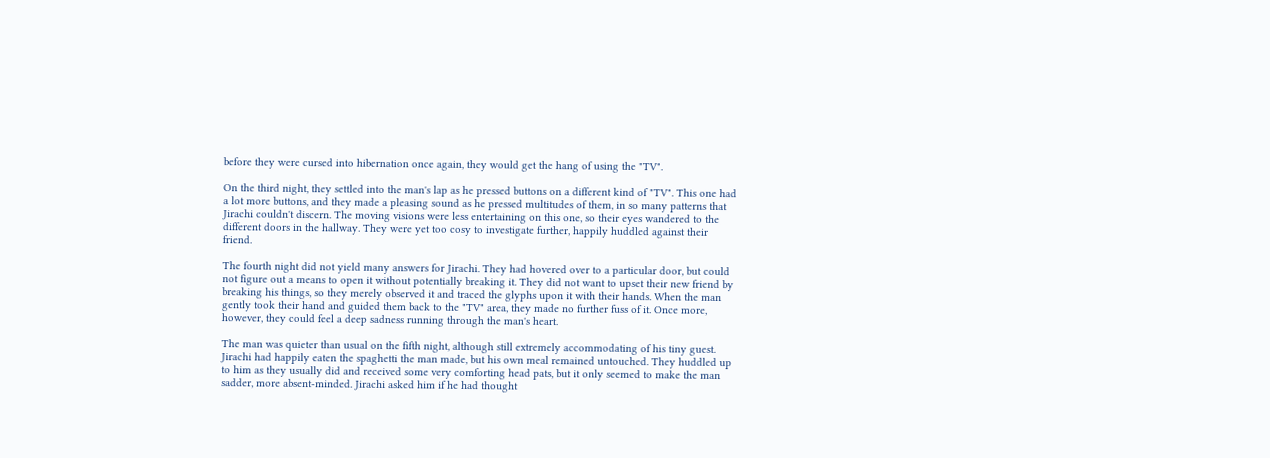before they were cursed into hibernation once again, they would get the hang of using the "TV".

On the third night, they settled into the man's lap as he pressed buttons on a different kind of "TV". This one had a lot more buttons, and they made a pleasing sound as he pressed multitudes of them, in so many patterns that Jirachi couldn't discern. The moving visions were less entertaining on this one, so their eyes wandered to the different doors in the hallway. They were yet too cosy to investigate further, happily huddled against their friend.

The fourth night did not yield many answers for Jirachi. They had hovered over to a particular door, but could not figure out a means to open it without potentially breaking it. They did not want to upset their new friend by breaking his things, so they merely observed it and traced the glyphs upon it with their hands. When the man gently took their hand and guided them back to the "TV" area, they made no further fuss of it. Once more, however, they could feel a deep sadness running through the man's heart.

The man was quieter than usual on the fifth night, although still extremely accommodating of his tiny guest. Jirachi had happily eaten the spaghetti the man made, but his own meal remained untouched. They huddled up to him as they usually did and received some very comforting head pats, but it only seemed to make the man sadder, more absent-minded. Jirachi asked him if he had thought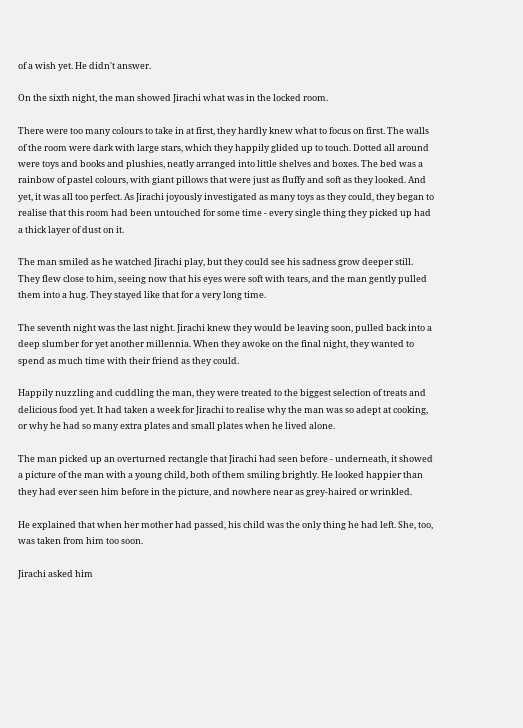of a wish yet. He didn't answer.

On the sixth night, the man showed Jirachi what was in the locked room.

There were too many colours to take in at first, they hardly knew what to focus on first. The walls of the room were dark with large stars, which they happily glided up to touch. Dotted all around were toys and books and plushies, neatly arranged into little shelves and boxes. The bed was a rainbow of pastel colours, with giant pillows that were just as fluffy and soft as they looked. And yet, it was all too perfect. As Jirachi joyously investigated as many toys as they could, they began to realise that this room had been untouched for some time - every single thing they picked up had a thick layer of dust on it.

The man smiled as he watched Jirachi play, but they could see his sadness grow deeper still. They flew close to him, seeing now that his eyes were soft with tears, and the man gently pulled them into a hug. They stayed like that for a very long time.

The seventh night was the last night. Jirachi knew they would be leaving soon, pulled back into a deep slumber for yet another millennia. When they awoke on the final night, they wanted to spend as much time with their friend as they could.

Happily nuzzling and cuddling the man, they were treated to the biggest selection of treats and delicious food yet. It had taken a week for Jirachi to realise why the man was so adept at cooking, or why he had so many extra plates and small plates when he lived alone.

The man picked up an overturned rectangle that Jirachi had seen before - underneath, it showed a picture of the man with a young child, both of them smiling brightly. He looked happier than they had ever seen him before in the picture, and nowhere near as grey-haired or wrinkled.

He explained that when her mother had passed, his child was the only thing he had left. She, too, was taken from him too soon.

Jirachi asked him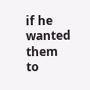if he wanted them to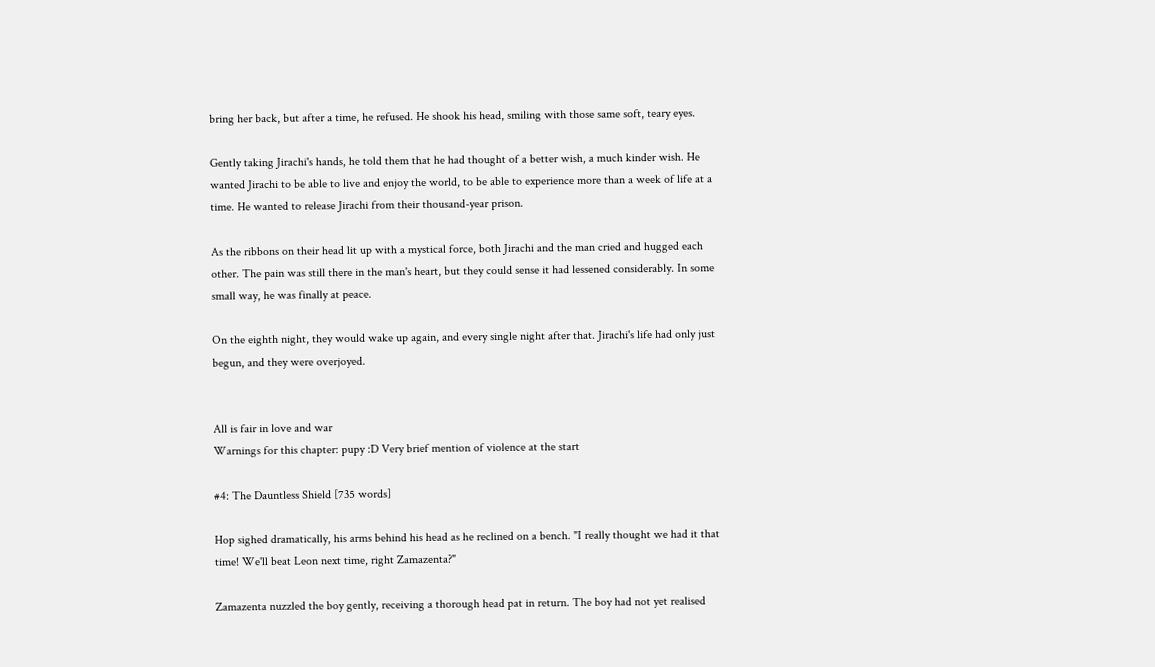bring her back, but after a time, he refused. He shook his head, smiling with those same soft, teary eyes.

Gently taking Jirachi's hands, he told them that he had thought of a better wish, a much kinder wish. He wanted Jirachi to be able to live and enjoy the world, to be able to experience more than a week of life at a time. He wanted to release Jirachi from their thousand-year prison.

As the ribbons on their head lit up with a mystical force, both Jirachi and the man cried and hugged each other. The pain was still there in the man's heart, but they could sense it had lessened considerably. In some small way, he was finally at peace.

On the eighth night, they would wake up again, and every single night after that. Jirachi's life had only just begun, and they were overjoyed.


All is fair in love and war
Warnings for this chapter: pupy :D Very brief mention of violence at the start

#4: The Dauntless Shield [735 words]

Hop sighed dramatically, his arms behind his head as he reclined on a bench. "I really thought we had it that time! We'll beat Leon next time, right Zamazenta?"

Zamazenta nuzzled the boy gently, receiving a thorough head pat in return. The boy had not yet realised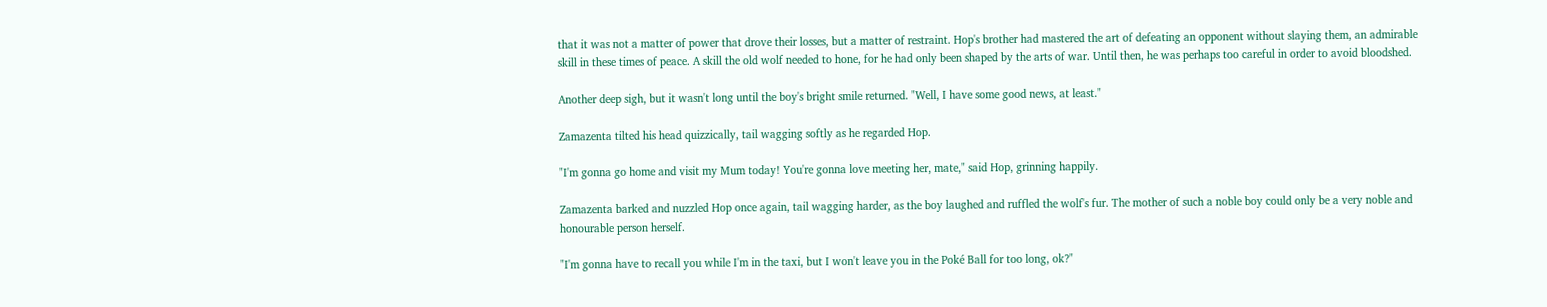that it was not a matter of power that drove their losses, but a matter of restraint. Hop's brother had mastered the art of defeating an opponent without slaying them, an admirable skill in these times of peace. A skill the old wolf needed to hone, for he had only been shaped by the arts of war. Until then, he was perhaps too careful in order to avoid bloodshed.

Another deep sigh, but it wasn't long until the boy's bright smile returned. "Well, I have some good news, at least."

Zamazenta tilted his head quizzically, tail wagging softly as he regarded Hop.

"I'm gonna go home and visit my Mum today! You're gonna love meeting her, mate," said Hop, grinning happily.

Zamazenta barked and nuzzled Hop once again, tail wagging harder, as the boy laughed and ruffled the wolf's fur. The mother of such a noble boy could only be a very noble and honourable person herself.

"I'm gonna have to recall you while I'm in the taxi, but I won't leave you in the Poké Ball for too long, ok?"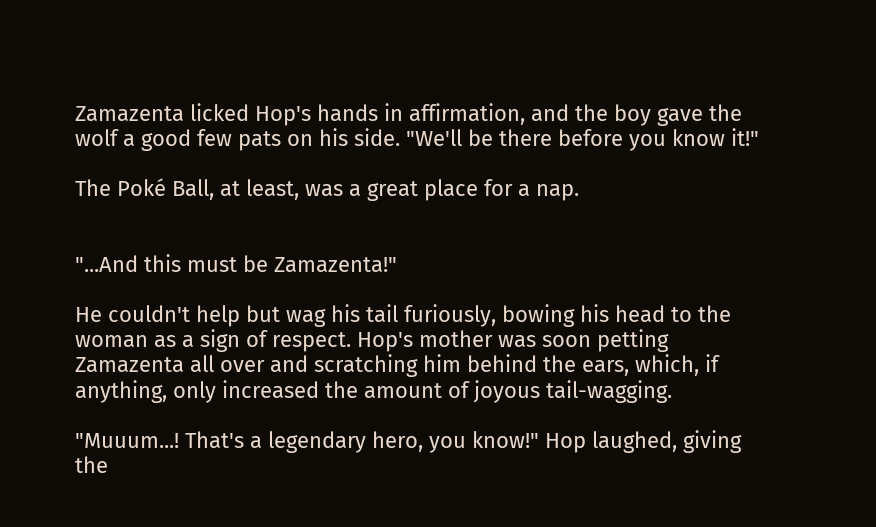Zamazenta licked Hop's hands in affirmation, and the boy gave the wolf a good few pats on his side. "We'll be there before you know it!"

The Poké Ball, at least, was a great place for a nap.


"...And this must be Zamazenta!"

He couldn't help but wag his tail furiously, bowing his head to the woman as a sign of respect. Hop's mother was soon petting Zamazenta all over and scratching him behind the ears, which, if anything, only increased the amount of joyous tail-wagging.

"Muuum...! That's a legendary hero, you know!" Hop laughed, giving the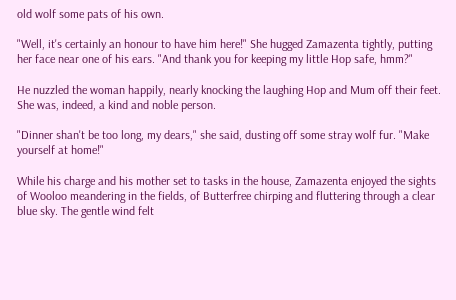old wolf some pats of his own.

"Well, it's certainly an honour to have him here!" She hugged Zamazenta tightly, putting her face near one of his ears. "And thank you for keeping my little Hop safe, hmm?"

He nuzzled the woman happily, nearly knocking the laughing Hop and Mum off their feet. She was, indeed, a kind and noble person.

"Dinner shan't be too long, my dears," she said, dusting off some stray wolf fur. "Make yourself at home!"

While his charge and his mother set to tasks in the house, Zamazenta enjoyed the sights of Wooloo meandering in the fields, of Butterfree chirping and fluttering through a clear blue sky. The gentle wind felt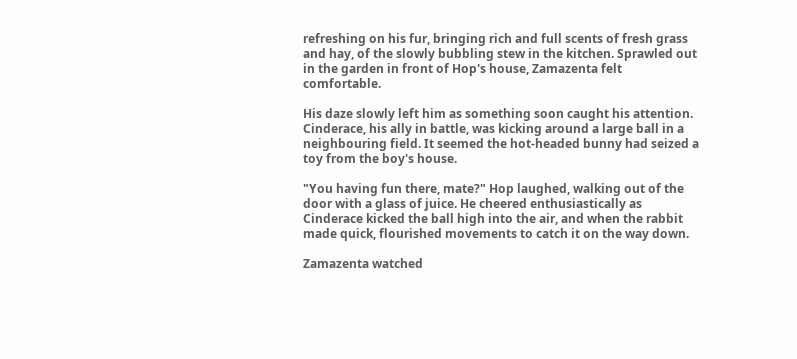refreshing on his fur, bringing rich and full scents of fresh grass and hay, of the slowly bubbling stew in the kitchen. Sprawled out in the garden in front of Hop's house, Zamazenta felt comfortable.

His daze slowly left him as something soon caught his attention. Cinderace, his ally in battle, was kicking around a large ball in a neighbouring field. It seemed the hot-headed bunny had seized a toy from the boy's house.

"You having fun there, mate?" Hop laughed, walking out of the door with a glass of juice. He cheered enthusiastically as Cinderace kicked the ball high into the air, and when the rabbit made quick, flourished movements to catch it on the way down.

Zamazenta watched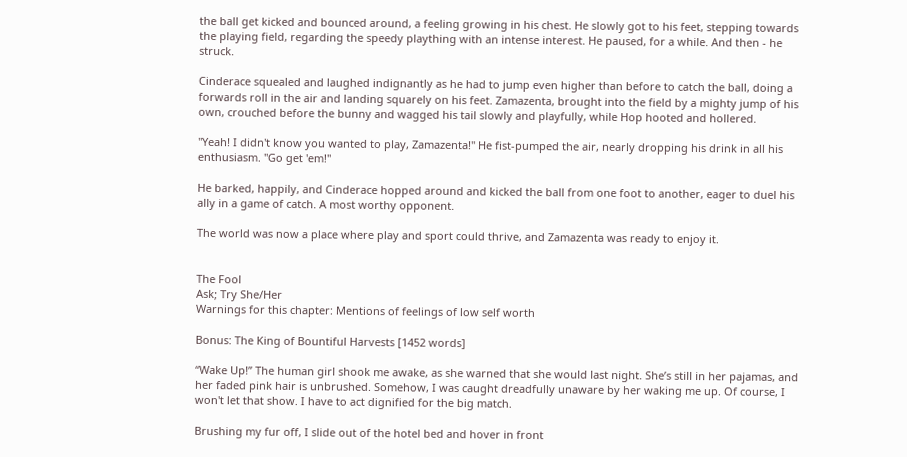the ball get kicked and bounced around, a feeling growing in his chest. He slowly got to his feet, stepping towards the playing field, regarding the speedy plaything with an intense interest. He paused, for a while. And then - he struck.

Cinderace squealed and laughed indignantly as he had to jump even higher than before to catch the ball, doing a forwards roll in the air and landing squarely on his feet. Zamazenta, brought into the field by a mighty jump of his own, crouched before the bunny and wagged his tail slowly and playfully, while Hop hooted and hollered.

"Yeah! I didn't know you wanted to play, Zamazenta!" He fist-pumped the air, nearly dropping his drink in all his enthusiasm. "Go get 'em!"

He barked, happily, and Cinderace hopped around and kicked the ball from one foot to another, eager to duel his ally in a game of catch. A most worthy opponent.

The world was now a place where play and sport could thrive, and Zamazenta was ready to enjoy it.


The Fool
Ask; Try She/Her
Warnings for this chapter: Mentions of feelings of low self worth

Bonus: The King of Bountiful Harvests [1452 words]

“Wake Up!” The human girl shook me awake, as she warned that she would last night. She’s still in her pajamas, and her faded pink hair is unbrushed. Somehow, I was caught dreadfully unaware by her waking me up. Of course, I won't let that show. I have to act dignified for the big match.

Brushing my fur off, I slide out of the hotel bed and hover in front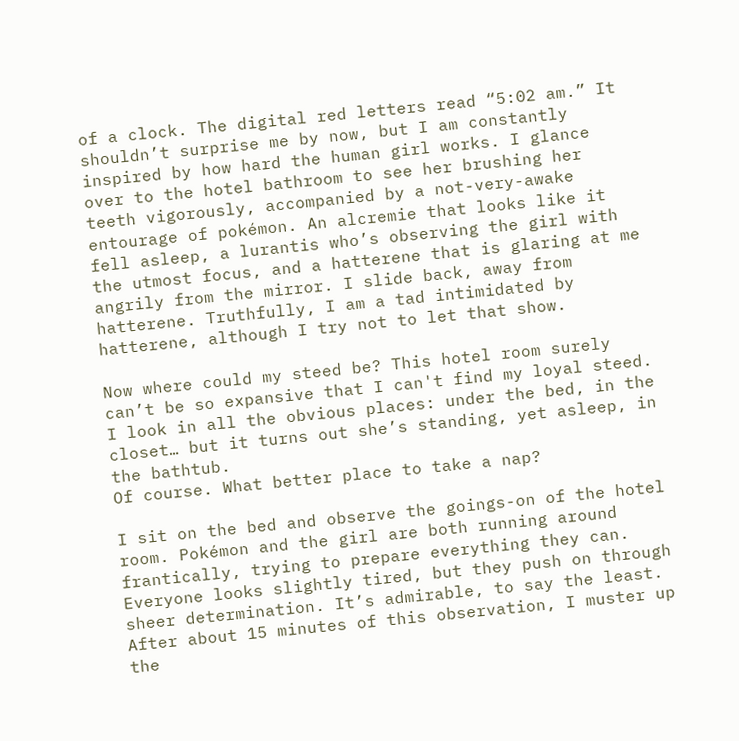of a clock. The digital red letters read “5:02 am.” It shouldn’t surprise me by now, but I am constantly inspired by how hard the human girl works. I glance over to the hotel bathroom to see her brushing her teeth vigorously, accompanied by a not-very-awake entourage of pokémon. An alcremie that looks like it fell asleep, a lurantis who’s observing the girl with the utmost focus, and a hatterene that is glaring at me angrily from the mirror. I slide back, away from hatterene. Truthfully, I am a tad intimidated by hatterene, although I try not to let that show.

Now where could my steed be? This hotel room surely can’t be so expansive that I can't find my loyal steed. I look in all the obvious places: under the bed, in the closet… but it turns out she’s standing, yet asleep, in the bathtub.
Of course. What better place to take a nap?

I sit on the bed and observe the goings-on of the hotel room. Pokémon and the girl are both running around frantically, trying to prepare everything they can. Everyone looks slightly tired, but they push on through sheer determination. It’s admirable, to say the least.
After about 15 minutes of this observation, I muster up the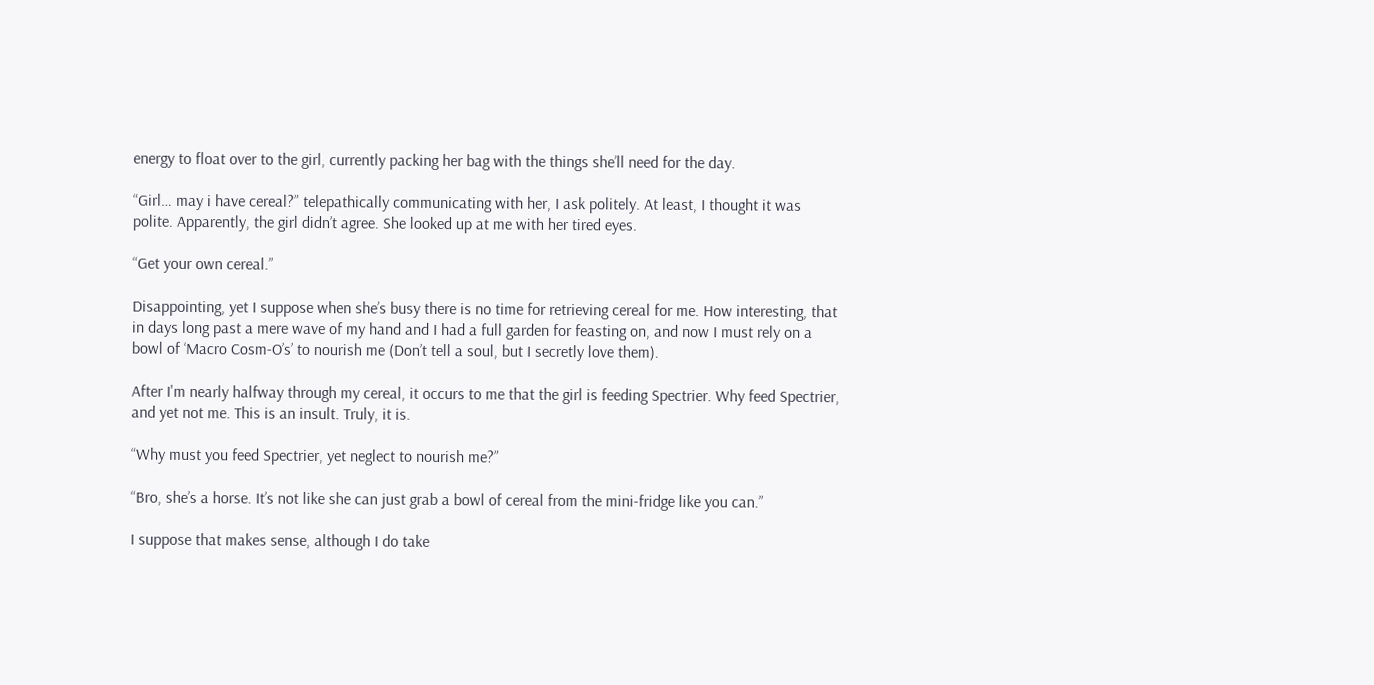energy to float over to the girl, currently packing her bag with the things she’ll need for the day.

“Girl… may i have cereal?” telepathically communicating with her, I ask politely. At least, I thought it was polite. Apparently, the girl didn’t agree. She looked up at me with her tired eyes.

“Get your own cereal.”

Disappointing, yet I suppose when she’s busy there is no time for retrieving cereal for me. How interesting, that in days long past a mere wave of my hand and I had a full garden for feasting on, and now I must rely on a bowl of ‘Macro Cosm-O’s’ to nourish me (Don’t tell a soul, but I secretly love them).

After I'm nearly halfway through my cereal, it occurs to me that the girl is feeding Spectrier. Why feed Spectrier, and yet not me. This is an insult. Truly, it is.

“Why must you feed Spectrier, yet neglect to nourish me?”

“Bro, she’s a horse. It’s not like she can just grab a bowl of cereal from the mini-fridge like you can.”

I suppose that makes sense, although I do take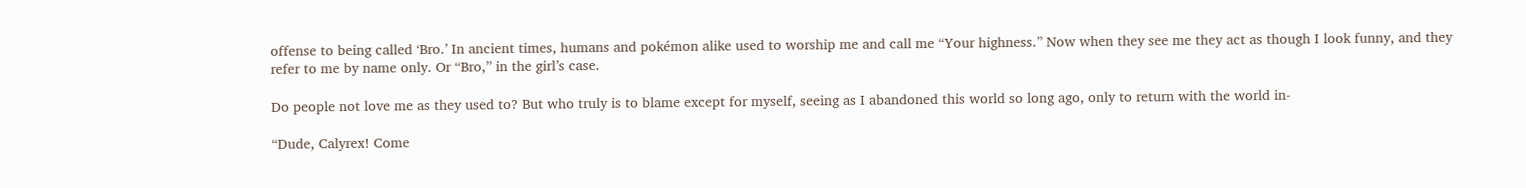offense to being called ‘Bro.’ In ancient times, humans and pokémon alike used to worship me and call me “Your highness.” Now when they see me they act as though I look funny, and they refer to me by name only. Or “Bro,” in the girl’s case.

Do people not love me as they used to? But who truly is to blame except for myself, seeing as I abandoned this world so long ago, only to return with the world in-

“Dude, Calyrex! Come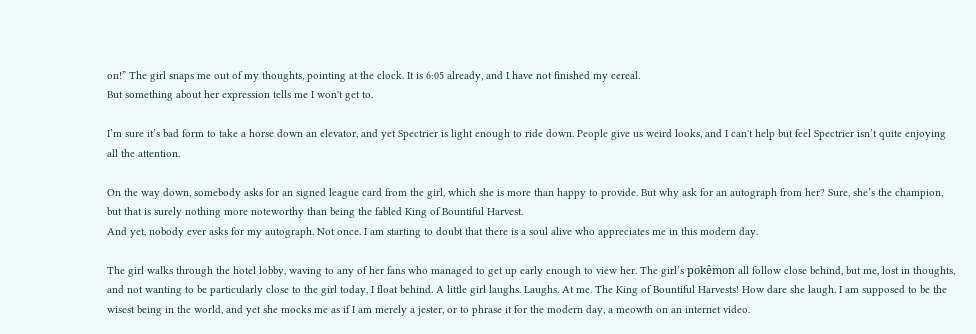on!” The girl snaps me out of my thoughts, pointing at the clock. It is 6:05 already, and I have not finished my cereal.
But something about her expression tells me I won't get to.

I’m sure it’s bad form to take a horse down an elevator, and yet Spectrier is light enough to ride down. People give us weird looks, and I can't help but feel Spectrier isn’t quite enjoying all the attention.

On the way down, somebody asks for an signed league card from the girl, which she is more than happy to provide. But why ask for an autograph from her? Sure, she’s the champion, but that is surely nothing more noteworthy than being the fabled King of Bountiful Harvest.
And yet, nobody ever asks for my autograph. Not once. I am starting to doubt that there is a soul alive who appreciates me in this modern day.

The girl walks through the hotel lobby, waving to any of her fans who managed to get up early enough to view her. The girl’s pokêmon all follow close behind, but me, lost in thoughts, and not wanting to be particularly close to the girl today, I float behind. A little girl laughs. Laughs. At me. The King of Bountiful Harvests! How dare she laugh. I am supposed to be the wisest being in the world, and yet she mocks me as if I am merely a jester, or to phrase it for the modern day, a meowth on an internet video.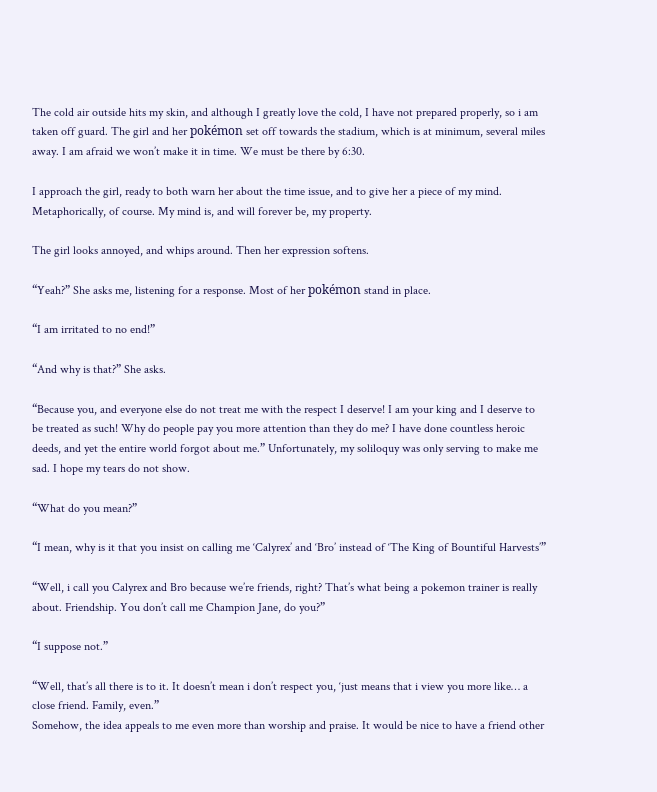The cold air outside hits my skin, and although I greatly love the cold, I have not prepared properly, so i am taken off guard. The girl and her pokémon set off towards the stadium, which is at minimum, several miles away. I am afraid we won’t make it in time. We must be there by 6:30.

I approach the girl, ready to both warn her about the time issue, and to give her a piece of my mind. Metaphorically, of course. My mind is, and will forever be, my property.

The girl looks annoyed, and whips around. Then her expression softens.

“Yeah?” She asks me, listening for a response. Most of her pokémon stand in place.

“I am irritated to no end!”

“And why is that?” She asks.

“Because you, and everyone else do not treat me with the respect I deserve! I am your king and I deserve to be treated as such! Why do people pay you more attention than they do me? I have done countless heroic deeds, and yet the entire world forgot about me.” Unfortunately, my soliloquy was only serving to make me sad. I hope my tears do not show.

“What do you mean?”

“I mean, why is it that you insist on calling me ‘Calyrex’ and ‘Bro’ instead of ‘The King of Bountiful Harvests’”

“Well, i call you Calyrex and Bro because we’re friends, right? That’s what being a pokemon trainer is really about. Friendship. You don’t call me Champion Jane, do you?”

“I suppose not.”

“Well, that’s all there is to it. It doesn’t mean i don’t respect you, ‘just means that i view you more like… a close friend. Family, even.”
Somehow, the idea appeals to me even more than worship and praise. It would be nice to have a friend other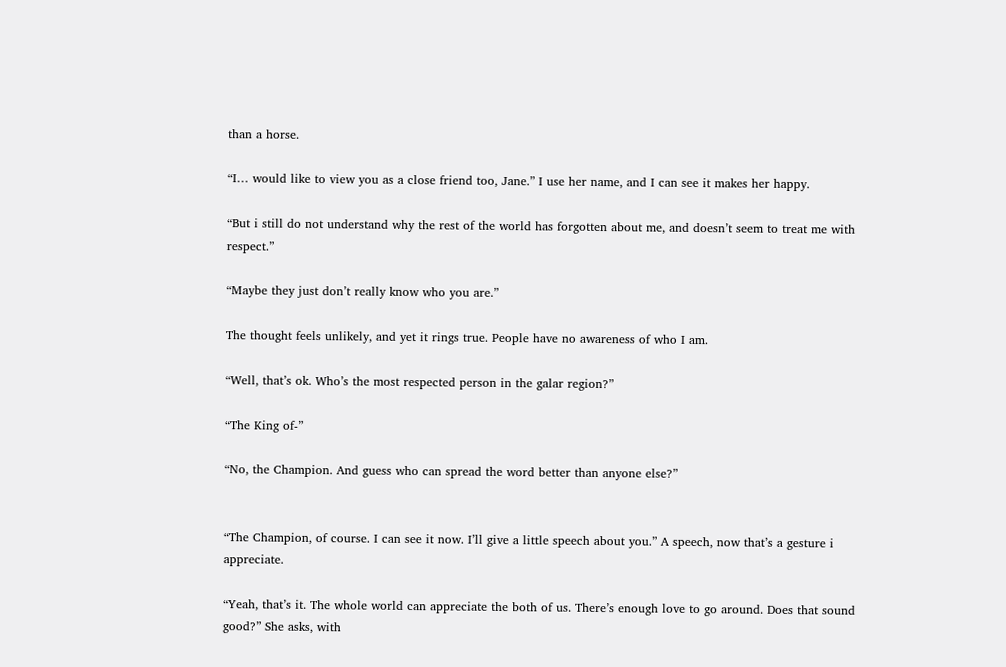than a horse.

“I… would like to view you as a close friend too, Jane.” I use her name, and I can see it makes her happy.

“But i still do not understand why the rest of the world has forgotten about me, and doesn’t seem to treat me with respect.”

“Maybe they just don’t really know who you are.”

The thought feels unlikely, and yet it rings true. People have no awareness of who I am.

“Well, that’s ok. Who’s the most respected person in the galar region?”

“The King of-”

“No, the Champion. And guess who can spread the word better than anyone else?”


“The Champion, of course. I can see it now. I’ll give a little speech about you.” A speech, now that’s a gesture i appreciate.

“Yeah, that’s it. The whole world can appreciate the both of us. There’s enough love to go around. Does that sound good?” She asks, with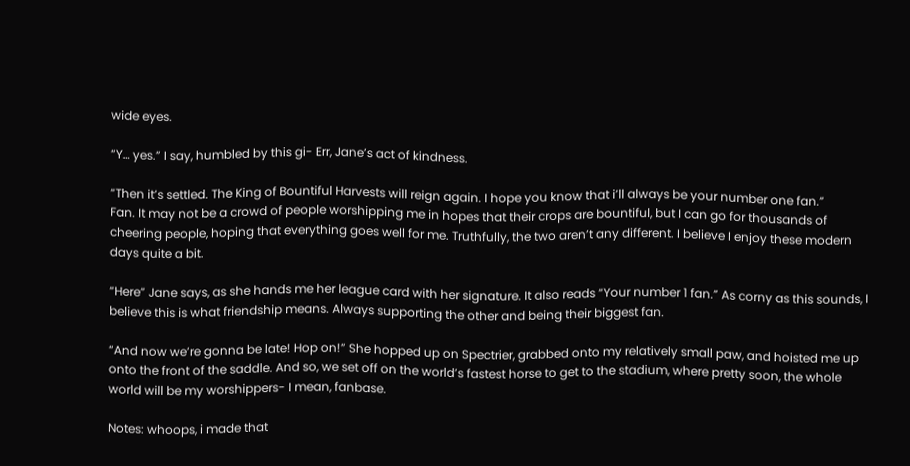wide eyes.

“Y… yes.” I say, humbled by this gi- Err, Jane’s act of kindness.

“Then it’s settled. The King of Bountiful Harvests will reign again. I hope you know that i’ll always be your number one fan.”
Fan. It may not be a crowd of people worshipping me in hopes that their crops are bountiful, but I can go for thousands of cheering people, hoping that everything goes well for me. Truthfully, the two aren’t any different. I believe I enjoy these modern days quite a bit.

“Here” Jane says, as she hands me her league card with her signature. It also reads “Your number 1 fan.” As corny as this sounds, I believe this is what friendship means. Always supporting the other and being their biggest fan.

“And now we’re gonna be late! Hop on!” She hopped up on Spectrier, grabbed onto my relatively small paw, and hoisted me up onto the front of the saddle. And so, we set off on the world’s fastest horse to get to the stadium, where pretty soon, the whole world will be my worshippers- I mean, fanbase.

Notes: whoops, i made that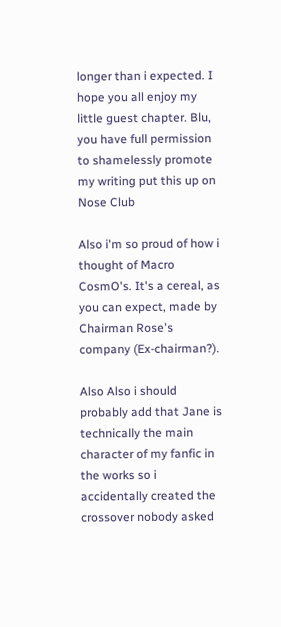longer than i expected. I hope you all enjoy my little guest chapter. Blu, you have full permission to shamelessly promote my writing put this up on Nose Club

Also i'm so proud of how i thought of Macro CosmO's. It's a cereal, as you can expect, made by Chairman Rose's company (Ex-chairman?).

Also Also i should probably add that Jane is technically the main character of my fanfic in the works so i accidentally created the crossover nobody asked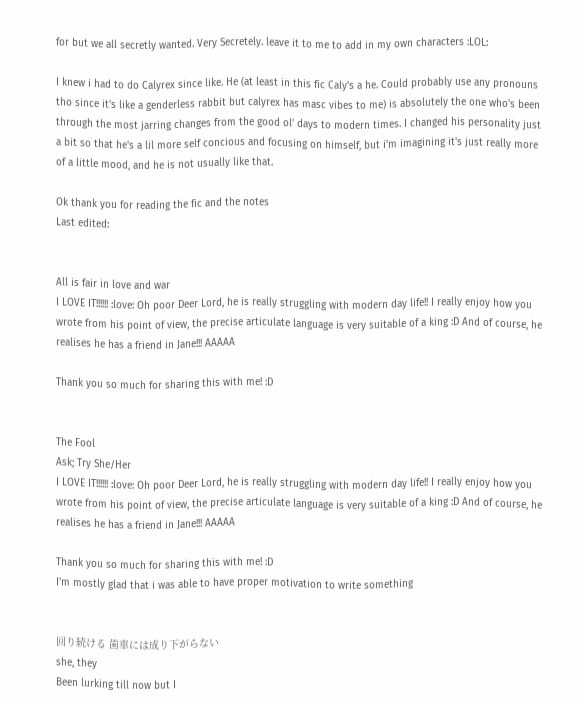for but we all secretly wanted. Very Secretely. leave it to me to add in my own characters :LOL:

I knew i had to do Calyrex since like. He (at least in this fic Caly's a he. Could probably use any pronouns tho since it's like a genderless rabbit but calyrex has masc vibes to me) is absolutely the one who's been through the most jarring changes from the good ol' days to modern times. I changed his personality just a bit so that he's a lil more self concious and focusing on himself, but i'm imagining it's just really more of a little mood, and he is not usually like that.

Ok thank you for reading the fic and the notes
Last edited:


All is fair in love and war
I LOVE IT!!!!!! :love: Oh poor Deer Lord, he is really struggling with modern day life!! I really enjoy how you wrote from his point of view, the precise articulate language is very suitable of a king :D And of course, he realises he has a friend in Jane!!! AAAAA

Thank you so much for sharing this with me! :D


The Fool
Ask; Try She/Her
I LOVE IT!!!!!! :love: Oh poor Deer Lord, he is really struggling with modern day life!! I really enjoy how you wrote from his point of view, the precise articulate language is very suitable of a king :D And of course, he realises he has a friend in Jane!!! AAAAA

Thank you so much for sharing this with me! :D
I'm mostly glad that i was able to have proper motivation to write something


回り続ける 歯車には成り下がらない
she, they
Been lurking till now but I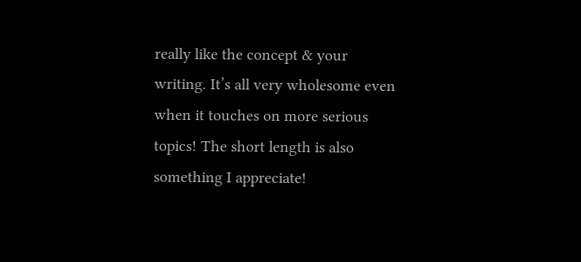really like the concept & your writing. It’s all very wholesome even when it touches on more serious topics! The short length is also something I appreciate!